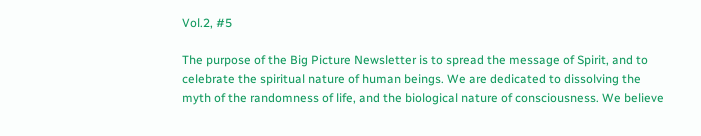Vol.2, #5

The purpose of the Big Picture Newsletter is to spread the message of Spirit, and to celebrate the spiritual nature of human beings. We are dedicated to dissolving the myth of the randomness of life, and the biological nature of consciousness. We believe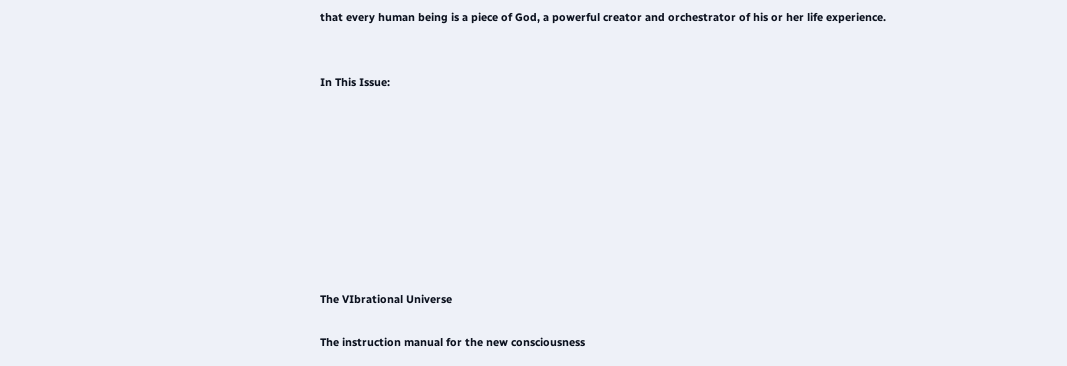that every human being is a piece of God, a powerful creator and orchestrator of his or her life experience.


In This Issue:









The VIbrational Universe

The instruction manual for the new consciousness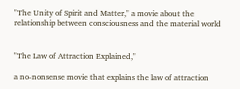"The Unity of Spirit and Matter," a movie about the relationship between consciousness and the material world


"The Law of Attraction Explained,"

a no-nonsense movie that explains the law of attraction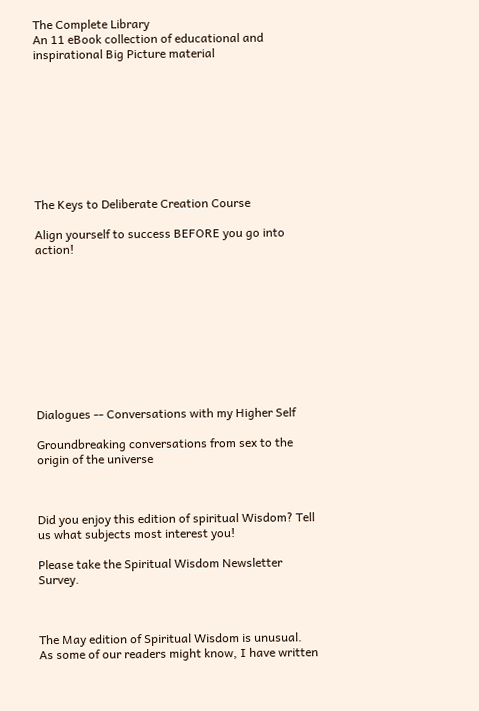The Complete Library
An 11 eBook collection of educational and inspirational Big Picture material









The Keys to Deliberate Creation Course

Align yourself to success BEFORE you go into action!










Dialogues -- Conversations with my Higher Self

Groundbreaking conversations from sex to the origin of the universe



Did you enjoy this edition of spiritual Wisdom? Tell us what subjects most interest you!

Please take the Spiritual Wisdom Newsletter Survey.



The May edition of Spiritual Wisdom is unusual. As some of our readers might know, I have written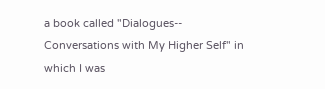a book called "Dialogues-- Conversations with My Higher Self" in which I was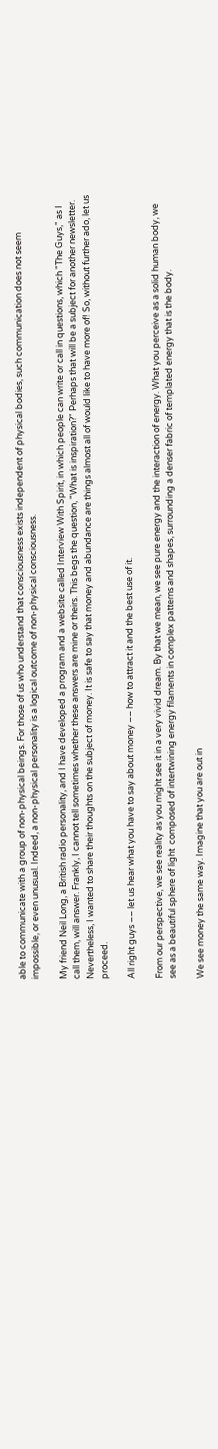able to communicate with a group of non-physical beings. For those of us who understand that consciousness exists independent of physical bodies, such communication does not seem impossible, or even unusual. Indeed, a non-physical personality is a logical outcome of non-physical consciousness.

My friend Neil Long, a British radio personality, and I have developed a program and a website called Interview With Spirit, in which people can write or call in questions, which "The Guys," as I call them, will answer. Frankly, I cannot tell sometimes whether these answers are mine or theirs. This begs the question, "What is inspiration?" Perhaps that will be a subject for another newsletter. Nevertheless, I wanted to share their thoughts on the subject of money. It is safe to say that money and abundance are things almost all of would like to have more of! So, without further ado, let us proceed.

All right guys –– let us hear what you have to say about money –– how to attract it and the best use of it.

From our perspective, we see reality as you might see it in a very vivid dream. By that we mean, we see pure energy and the interaction of energy. What you perceive as a solid human body, we see as a beautiful sphere of light  composed of intertwining energy filaments in complex patterns and shapes, surrounding a denser fabric of templated energy that is the body.

We see money the same way. Imagine that you are out in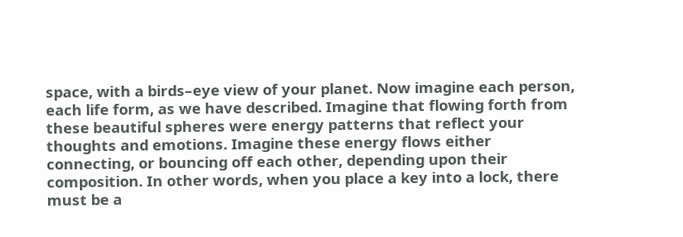space, with a birds–eye view of your planet. Now imagine each person, each life form, as we have described. Imagine that flowing forth from these beautiful spheres were energy patterns that reflect your thoughts and emotions. Imagine these energy flows either connecting, or bouncing off each other, depending upon their composition. In other words, when you place a key into a lock, there must be a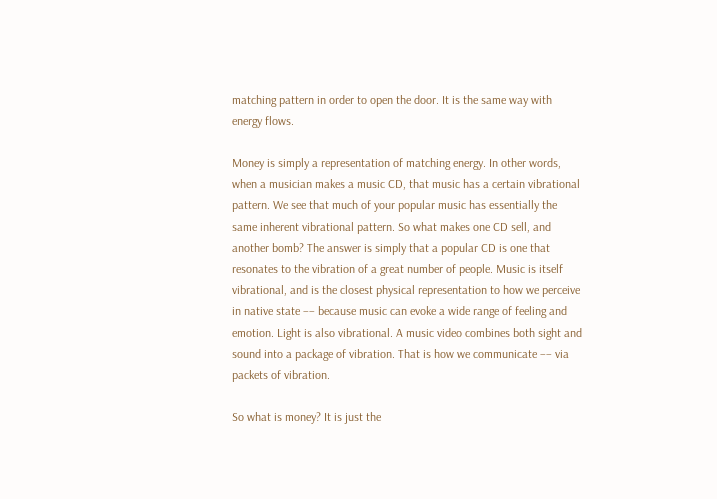matching pattern in order to open the door. It is the same way with energy flows.

Money is simply a representation of matching energy. In other words, when a musician makes a music CD, that music has a certain vibrational pattern. We see that much of your popular music has essentially the same inherent vibrational pattern. So what makes one CD sell, and another bomb? The answer is simply that a popular CD is one that resonates to the vibration of a great number of people. Music is itself vibrational, and is the closest physical representation to how we perceive in native state –– because music can evoke a wide range of feeling and emotion. Light is also vibrational. A music video combines both sight and sound into a package of vibration. That is how we communicate –– via packets of vibration.

So what is money? It is just the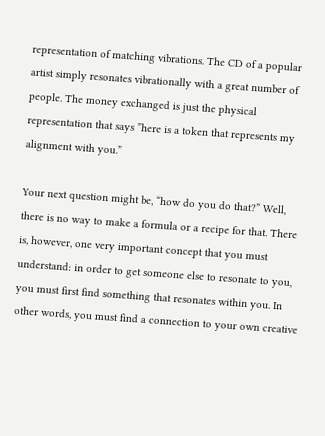representation of matching vibrations. The CD of a popular artist simply resonates vibrationally with a great number of people. The money exchanged is just the physical representation that says ”here is a token that represents my alignment with you.”

Your next question might be, “how do you do that?” Well, there is no way to make a formula or a recipe for that. There is, however, one very important concept that you must understand: in order to get someone else to resonate to you, you must first find something that resonates within you. In other words, you must find a connection to your own creative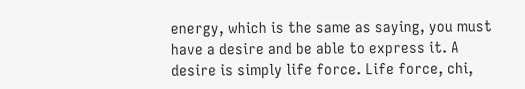energy, which is the same as saying, you must have a desire and be able to express it. A desire is simply life force. Life force, chi,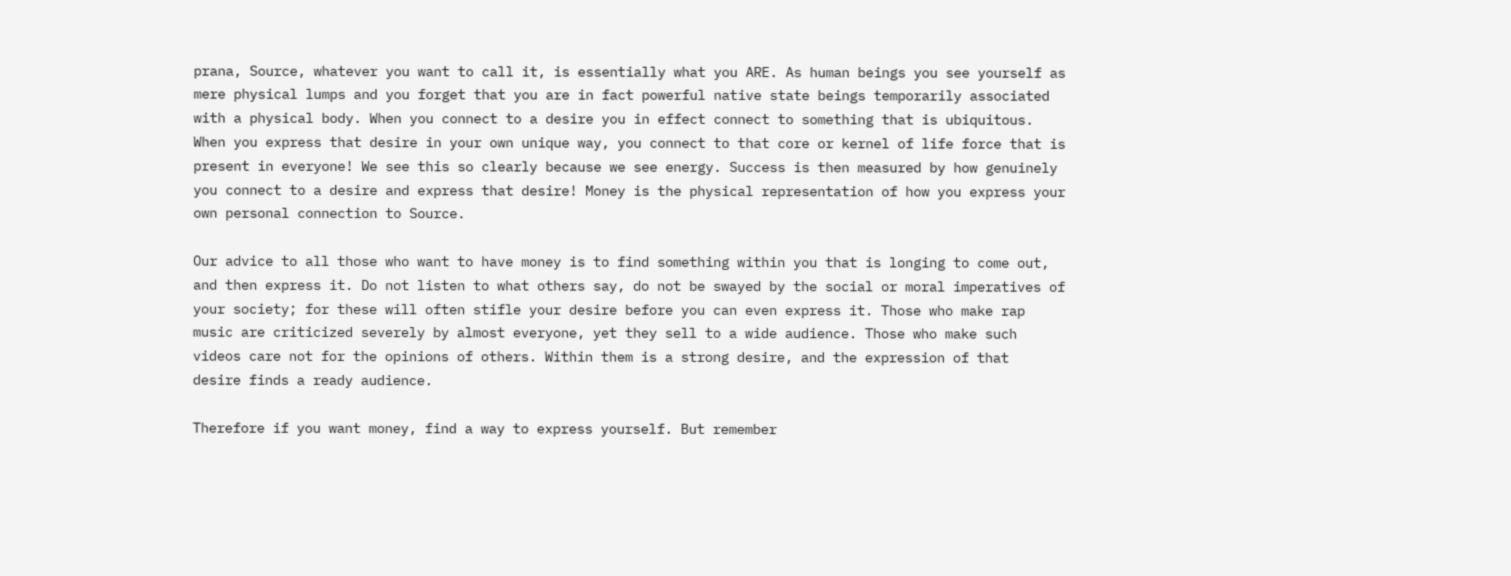prana, Source, whatever you want to call it, is essentially what you ARE. As human beings you see yourself as mere physical lumps and you forget that you are in fact powerful native state beings temporarily associated with a physical body. When you connect to a desire you in effect connect to something that is ubiquitous. When you express that desire in your own unique way, you connect to that core or kernel of life force that is present in everyone! We see this so clearly because we see energy. Success is then measured by how genuinely you connect to a desire and express that desire! Money is the physical representation of how you express your own personal connection to Source.

Our advice to all those who want to have money is to find something within you that is longing to come out, and then express it. Do not listen to what others say, do not be swayed by the social or moral imperatives of your society; for these will often stifle your desire before you can even express it. Those who make rap music are criticized severely by almost everyone, yet they sell to a wide audience. Those who make such videos care not for the opinions of others. Within them is a strong desire, and the expression of that  desire finds a ready audience.

Therefore if you want money, find a way to express yourself. But remember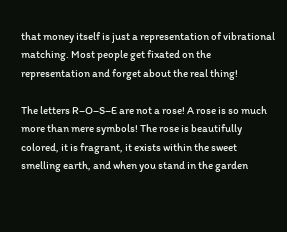that money itself is just a representation of vibrational matching. Most people get fixated on the representation and forget about the real thing!

The letters R–O–S–E are not a rose! A rose is so much more than mere symbols! The rose is beautifully colored, it is fragrant, it exists within the sweet smelling earth, and when you stand in the garden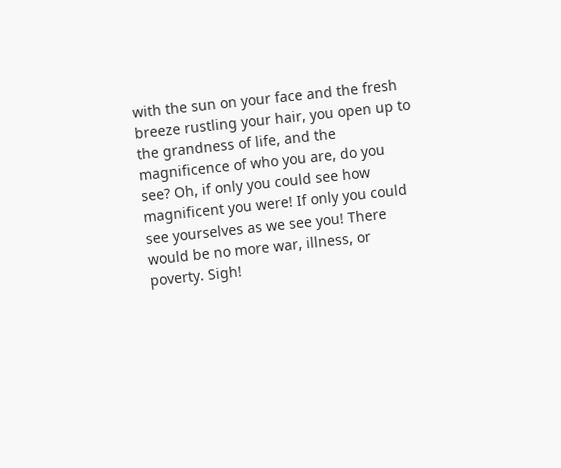with the sun on your face and the fresh breeze rustling your hair, you open up to the grandness of life, and the magnificence of who you are, do you see? Oh, if only you could see how magnificent you were! If only you could see yourselves as we see you! There would be no more war, illness, or poverty. Sigh!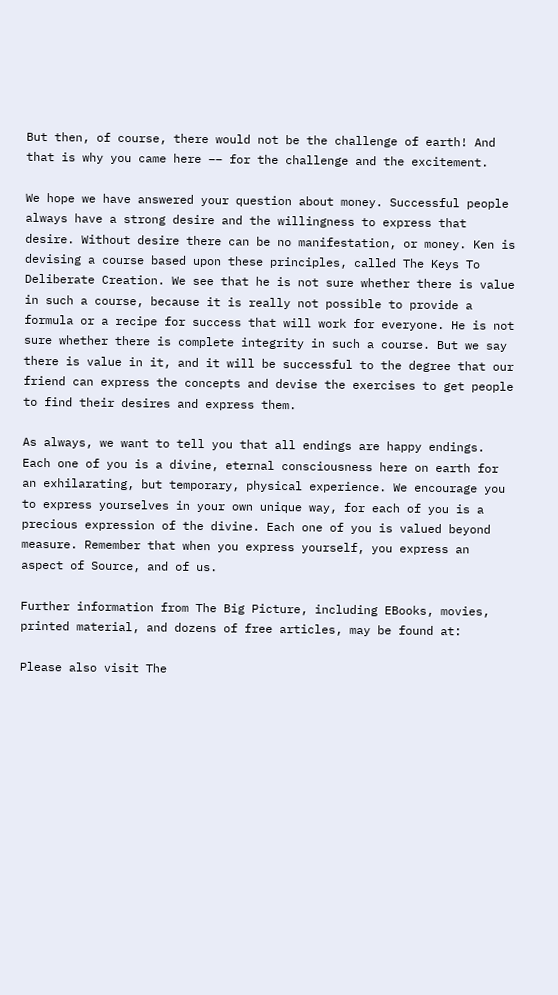But then, of course, there would not be the challenge of earth! And that is why you came here –– for the challenge and the excitement.

We hope we have answered your question about money. Successful people always have a strong desire and the willingness to express that desire. Without desire there can be no manifestation, or money. Ken is devising a course based upon these principles, called The Keys To Deliberate Creation. We see that he is not sure whether there is value in such a course, because it is really not possible to provide a formula or a recipe for success that will work for everyone. He is not sure whether there is complete integrity in such a course. But we say there is value in it, and it will be successful to the degree that our friend can express the concepts and devise the exercises to get people to find their desires and express them.

As always, we want to tell you that all endings are happy endings. Each one of you is a divine, eternal consciousness here on earth for an exhilarating, but temporary, physical experience. We encourage you to express yourselves in your own unique way, for each of you is a precious expression of the divine. Each one of you is valued beyond measure. Remember that when you express yourself, you express an aspect of Source, and of us.

Further information from The Big Picture, including EBooks, movies, printed material, and dozens of free articles, may be found at:

Please also visit The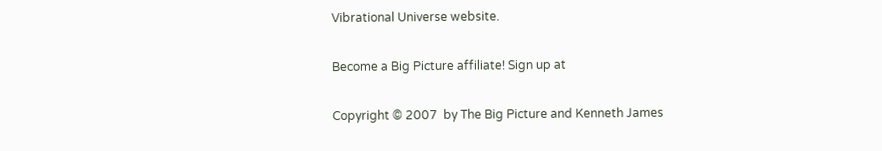Vibrational Universe website.

Become a Big Picture affiliate! Sign up at

Copyright © 2007  by The Big Picture and Kenneth James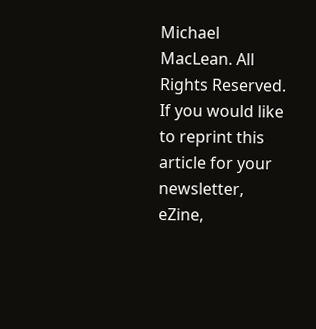Michael MacLean. All Rights Reserved. If you would like to reprint this article for your newsletter, eZine,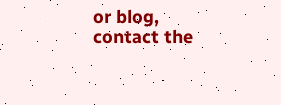or blog,  contact the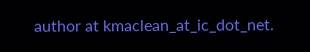author at kmaclean_at_ic_dot_net.